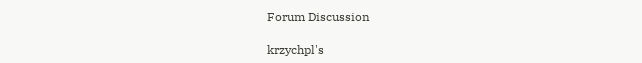Forum Discussion

krzychpl's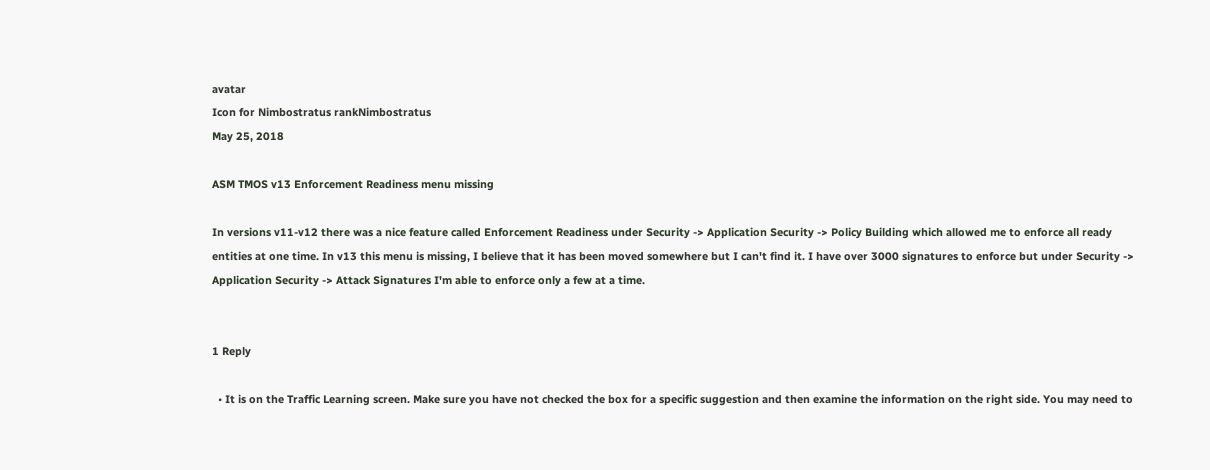avatar
Icon for Nimbostratus rankNimbostratus
May 25, 2018

ASM TMOS v13 Enforcement Readiness menu missing

In versions v11-v12 there was a nice feature called Enforcement Readiness under Security -> Application Security -> Policy Building which allowed me to enforce all ready entities at one time. In v13 this menu is missing, I believe that it has been moved somewhere but I can't find it. I have over 3000 signatures to enforce but under Security -> Application Security -> Attack Signatures I'm able to enforce only a few at a time.


1 Reply

  • It is on the Traffic Learning screen. Make sure you have not checked the box for a specific suggestion and then examine the information on the right side. You may need to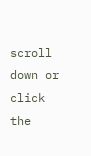scroll down or click the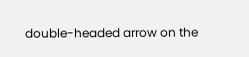double-headed arrow on the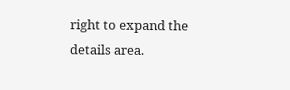right to expand the details area.